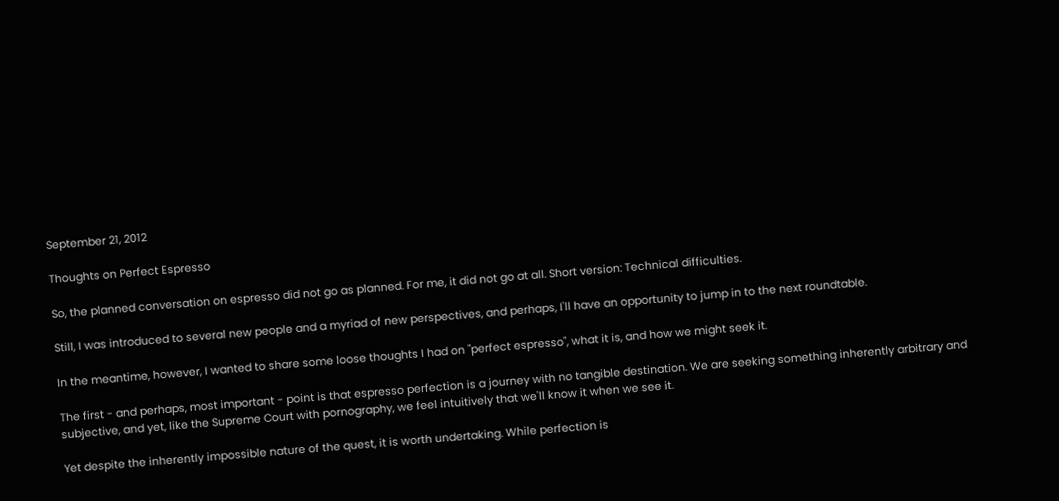September 21, 2012

Thoughts on Perfect Espresso

So, the planned conversation on espresso did not go as planned. For me, it did not go at all. Short version: Technical difficulties.

Still, I was introduced to several new people and a myriad of new perspectives, and perhaps, I'll have an opportunity to jump in to the next roundtable.

In the meantime, however, I wanted to share some loose thoughts I had on "perfect espresso", what it is, and how we might seek it.

The first - and perhaps, most important - point is that espresso perfection is a journey with no tangible destination. We are seeking something inherently arbitrary and subjective, and yet, like the Supreme Court with pornography, we feel intuitively that we'll know it when we see it.

Yet despite the inherently impossible nature of the quest, it is worth undertaking. While perfection is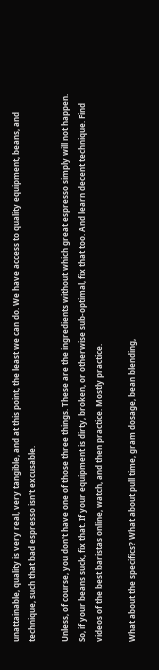unattainable, quality is very real, very tangible, and at this point, the least we can do. We have access to quality equipment, beans, and technique, such that bad espresso isn't excusable.

Unless, of course, you don't have one of those three things. These are the ingredients without which great espresso simply will not happen. So, if your beans suck, fix that. If your equipment is dirty, broken, or otherwise sub-optimal, fix that too. And learn decent technique. Find videos of the best baristas online, watch, and then practice. Mostly practice.

What about the specifics? What about pull time, gram dosage, bean blending,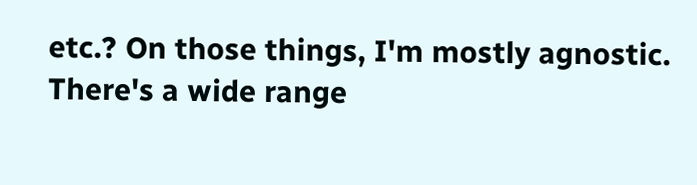etc.? On those things, I'm mostly agnostic. There's a wide range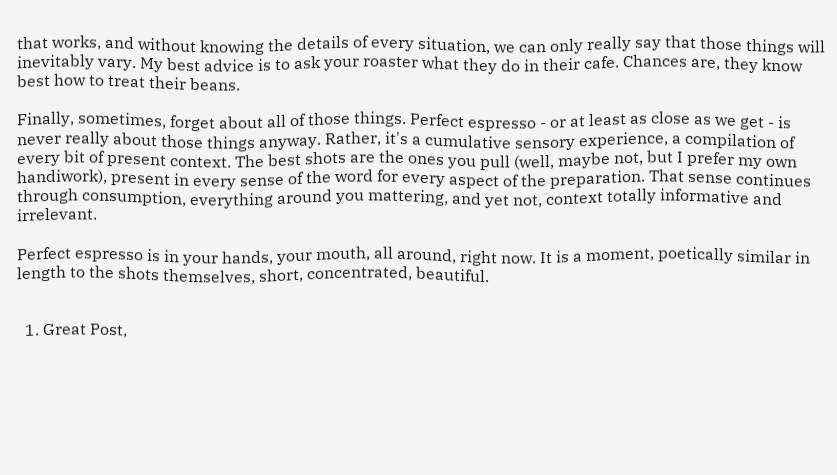that works, and without knowing the details of every situation, we can only really say that those things will inevitably vary. My best advice is to ask your roaster what they do in their cafe. Chances are, they know best how to treat their beans.

Finally, sometimes, forget about all of those things. Perfect espresso - or at least as close as we get - is never really about those things anyway. Rather, it's a cumulative sensory experience, a compilation of every bit of present context. The best shots are the ones you pull (well, maybe not, but I prefer my own handiwork), present in every sense of the word for every aspect of the preparation. That sense continues through consumption, everything around you mattering, and yet not, context totally informative and irrelevant.

Perfect espresso is in your hands, your mouth, all around, right now. It is a moment, poetically similar in length to the shots themselves, short, concentrated, beautiful.


  1. Great Post,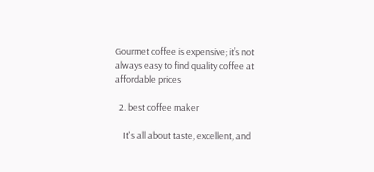Gourmet coffee is expensive; it’s not always easy to find quality coffee at affordable prices

  2. best coffee maker

    It's all about taste, excellent, and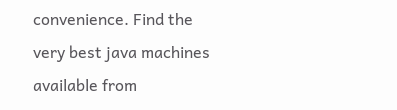convenience. Find the very best java machines available from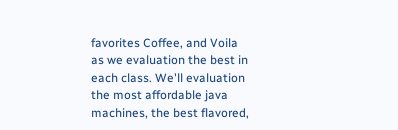favorites Coffee, and Voila as we evaluation the best in each class. We'll evaluation the most affordable java machines, the best flavored,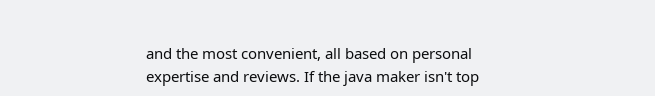and the most convenient, all based on personal expertise and reviews. If the java maker isn't top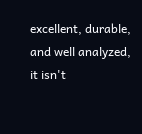excellent, durable, and well analyzed, it isn't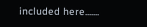included here.......